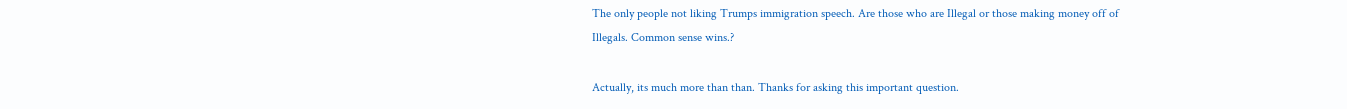The only people not liking Trumps immigration speech. Are those who are Illegal or those making money off of Illegals. Common sense wins.?

Actually, its much more than than. Thanks for asking this important question.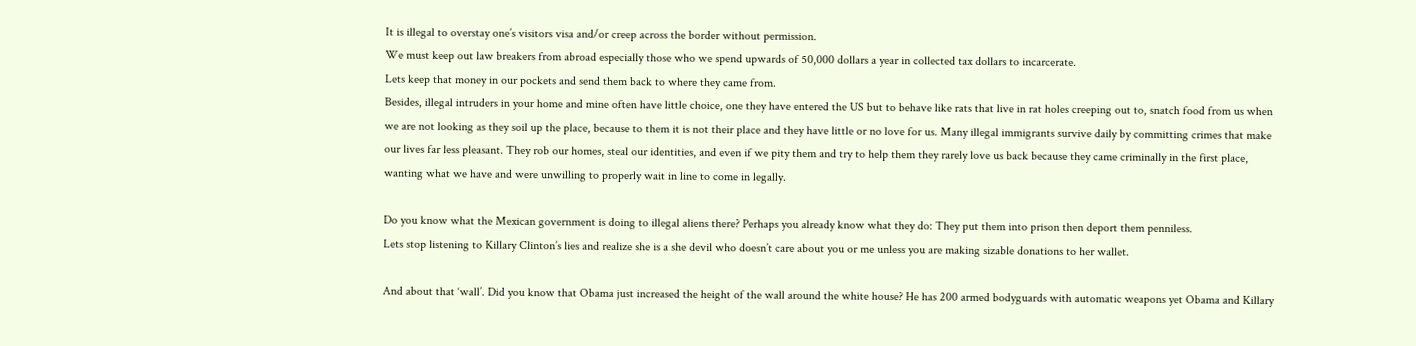It is illegal to overstay one’s visitors visa and/or creep across the border without permission.
We must keep out law breakers from abroad especially those who we spend upwards of 50,000 dollars a year in collected tax dollars to incarcerate.
Lets keep that money in our pockets and send them back to where they came from.
Besides, illegal intruders in your home and mine often have little choice, one they have entered the US but to behave like rats that live in rat holes creeping out to, snatch food from us when we are not looking as they soil up the place, because to them it is not their place and they have little or no love for us. Many illegal immigrants survive daily by committing crimes that make our lives far less pleasant. They rob our homes, steal our identities, and even if we pity them and try to help them they rarely love us back because they came criminally in the first place, wanting what we have and were unwilling to properly wait in line to come in legally.

Do you know what the Mexican government is doing to illegal aliens there? Perhaps you already know what they do: They put them into prison then deport them penniless.
Lets stop listening to Killary Clinton’s lies and realize she is a she devil who doesn’t care about you or me unless you are making sizable donations to her wallet.

And about that ‘wall’. Did you know that Obama just increased the height of the wall around the white house? He has 200 armed bodyguards with automatic weapons yet Obama and Killary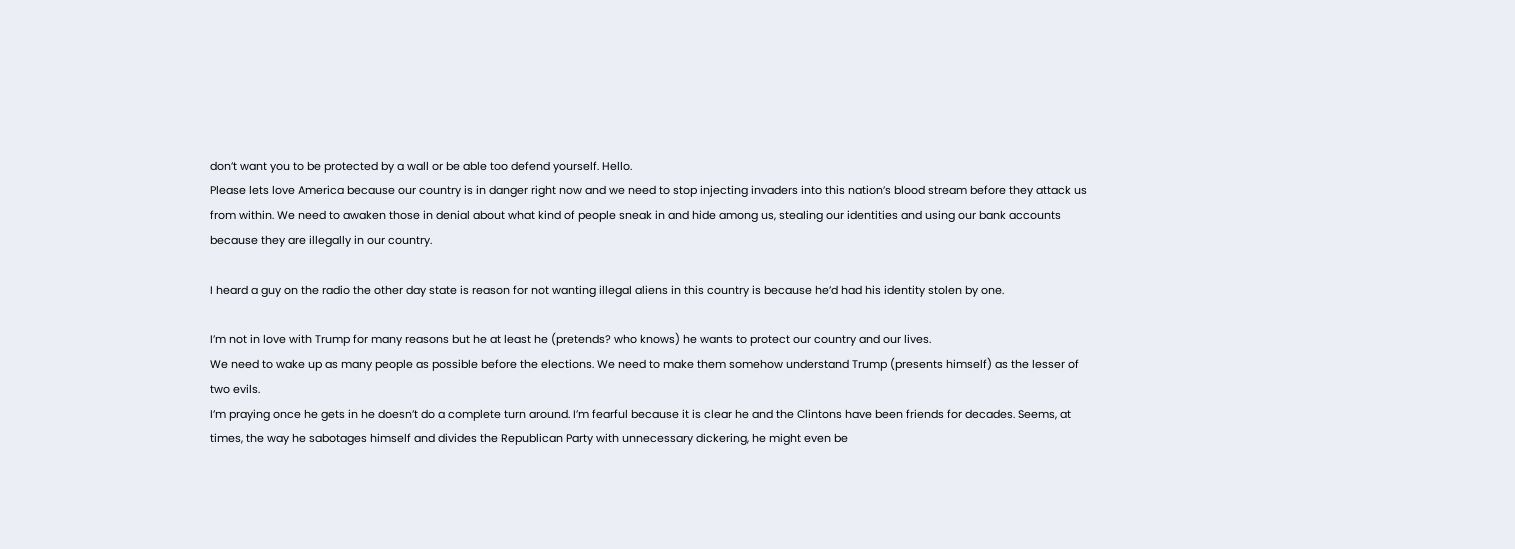don’t want you to be protected by a wall or be able too defend yourself. Hello.
Please lets love America because our country is in danger right now and we need to stop injecting invaders into this nation’s blood stream before they attack us from within. We need to awaken those in denial about what kind of people sneak in and hide among us, stealing our identities and using our bank accounts because they are illegally in our country.

I heard a guy on the radio the other day state is reason for not wanting illegal aliens in this country is because he’d had his identity stolen by one.

I’m not in love with Trump for many reasons but he at least he (pretends? who knows) he wants to protect our country and our lives.
We need to wake up as many people as possible before the elections. We need to make them somehow understand Trump (presents himself) as the lesser of two evils.
I’m praying once he gets in he doesn’t do a complete turn around. I’m fearful because it is clear he and the Clintons have been friends for decades. Seems, at times, the way he sabotages himself and divides the Republican Party with unnecessary dickering, he might even be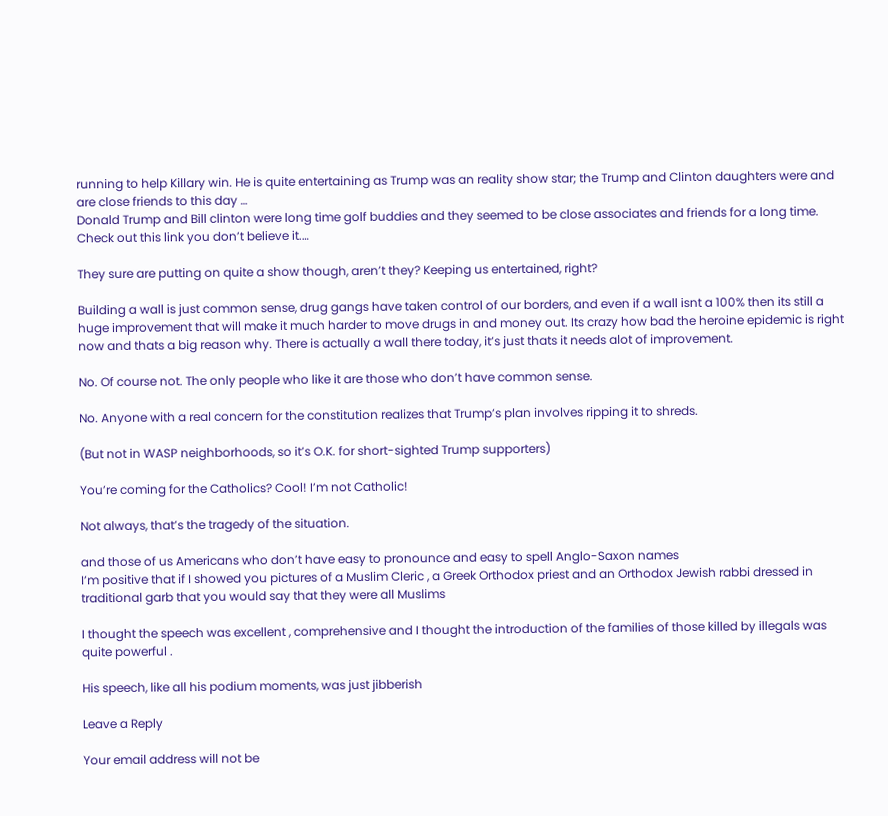running to help Killary win. He is quite entertaining as Trump was an reality show star; the Trump and Clinton daughters were and are close friends to this day …
Donald Trump and Bill clinton were long time golf buddies and they seemed to be close associates and friends for a long time. Check out this link you don’t believe it.…

They sure are putting on quite a show though, aren’t they? Keeping us entertained, right?

Building a wall is just common sense, drug gangs have taken control of our borders, and even if a wall isnt a 100% then its still a huge improvement that will make it much harder to move drugs in and money out. Its crazy how bad the heroine epidemic is right now and thats a big reason why. There is actually a wall there today, it’s just thats it needs alot of improvement.

No. Of course not. The only people who like it are those who don’t have common sense.

No. Anyone with a real concern for the constitution realizes that Trump’s plan involves ripping it to shreds.

(But not in WASP neighborhoods, so it’s O.K. for short-sighted Trump supporters)

You’re coming for the Catholics? Cool! I’m not Catholic!

Not always, that’s the tragedy of the situation.

and those of us Americans who don’t have easy to pronounce and easy to spell Anglo-Saxon names
I’m positive that if I showed you pictures of a Muslim Cleric , a Greek Orthodox priest and an Orthodox Jewish rabbi dressed in traditional garb that you would say that they were all Muslims

I thought the speech was excellent , comprehensive and I thought the introduction of the families of those killed by illegals was quite powerful .

His speech, like all his podium moments, was just jibberish

Leave a Reply

Your email address will not be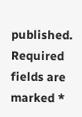published. Required fields are marked *